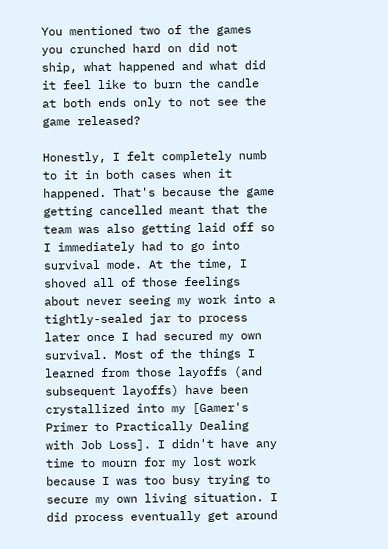You mentioned two of the games you crunched hard on did not ship, what happened and what did it feel like to burn the candle at both ends only to not see the game released?

Honestly, I felt completely numb to it in both cases when it happened. That's because the game getting cancelled meant that the team was also getting laid off so I immediately had to go into survival mode. At the time, I shoved all of those feelings about never seeing my work into a tightly-sealed jar to process later once I had secured my own survival. Most of the things I learned from those layoffs (and subsequent layoffs) have been crystallized into my [Gamer's Primer to Practically Dealing with Job Loss]. I didn't have any time to mourn for my lost work because I was too busy trying to secure my own living situation. I did process eventually get around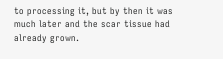to processing it, but by then it was much later and the scar tissue had already grown.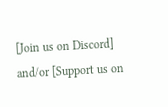[Join us on Discord] and/or [Support us on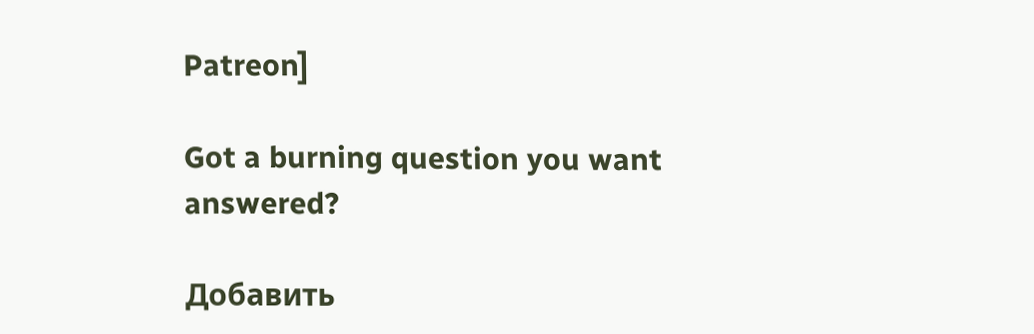Patreon]

Got a burning question you want answered?

Добавить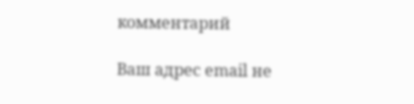комментарий

Ваш адрес email не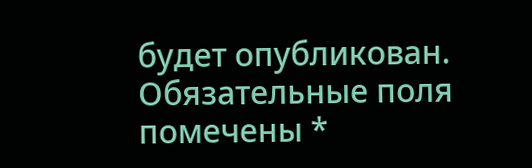будет опубликован. Обязательные поля помечены *